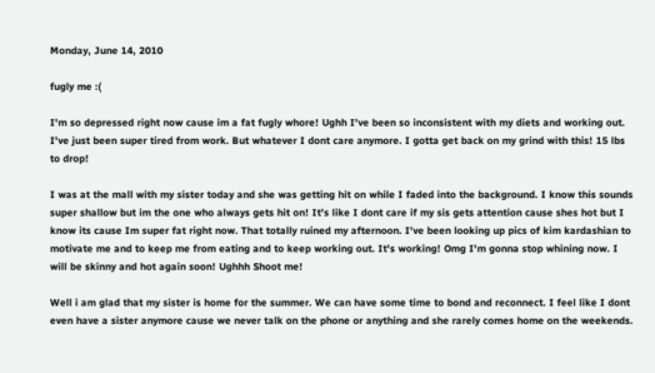Monday, June 14, 2010

fugly me :(

I'm so depressed right now cause im a fat fugly whore! Ughh I've been so inconsistent with my diets and working out. I've just been super tired from work. But whatever I dont care anymore. I gotta get back on my grind with this! 15 lbs to drop!

I was at the mall with my sister today and she was getting hit on while I faded into the background. I know this sounds super shallow but im the one who always gets hit on! It's like I dont care if my sis gets attention cause shes hot but I know its cause Im super fat right now. That totally ruined my afternoon. I've been looking up pics of kim kardashian to motivate me and to keep me from eating and to keep working out. It's working! Omg I'm gonna stop whining now. I will be skinny and hot again soon! Ughhh Shoot me!

Well i am glad that my sister is home for the summer. We can have some time to bond and reconnect. I feel like I dont even have a sister anymore cause we never talk on the phone or anything and she rarely comes home on the weekends.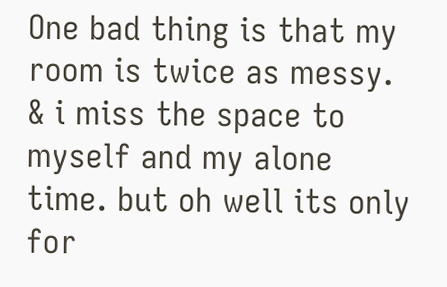One bad thing is that my room is twice as messy. & i miss the space to myself and my alone time. but oh well its only for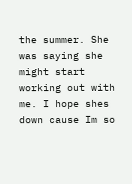the summer. She was saying she might start working out with me. I hope shes down cause Im so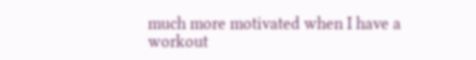much more motivated when I have a workout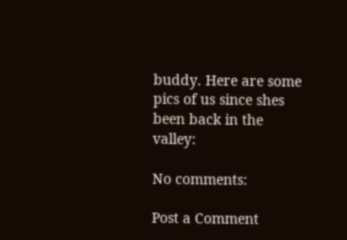buddy. Here are some pics of us since shes been back in the valley:

No comments:

Post a Comment